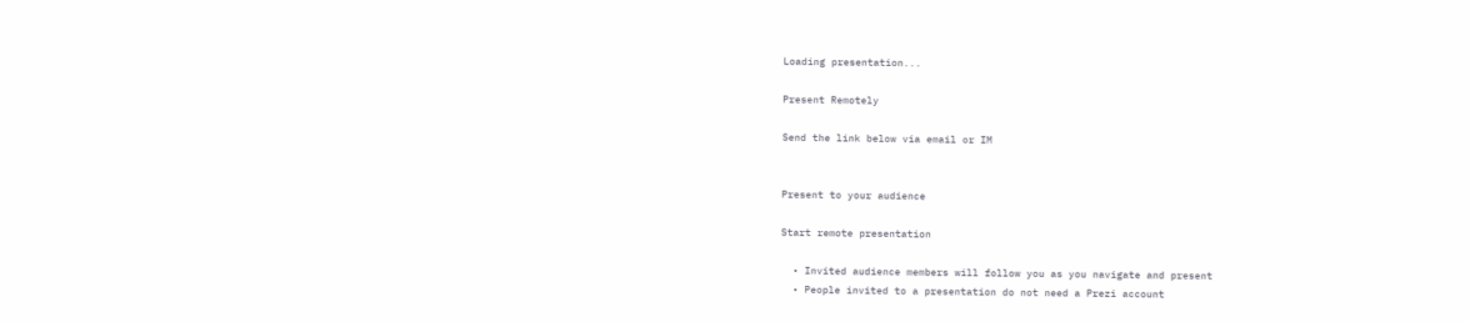Loading presentation...

Present Remotely

Send the link below via email or IM


Present to your audience

Start remote presentation

  • Invited audience members will follow you as you navigate and present
  • People invited to a presentation do not need a Prezi account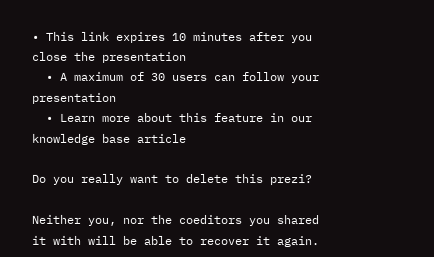• This link expires 10 minutes after you close the presentation
  • A maximum of 30 users can follow your presentation
  • Learn more about this feature in our knowledge base article

Do you really want to delete this prezi?

Neither you, nor the coeditors you shared it with will be able to recover it again.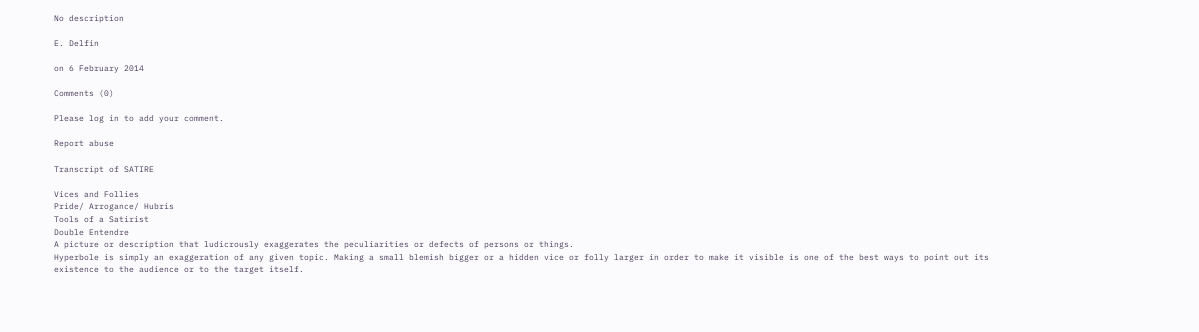No description

E. Delfin

on 6 February 2014

Comments (0)

Please log in to add your comment.

Report abuse

Transcript of SATIRE

Vices and Follies
Pride/ Arrogance/ Hubris
Tools of a Satirist
Double Entendre
A picture or description that ludicrously exaggerates the peculiarities or defects of persons or things.
Hyperbole is simply an exaggeration of any given topic. Making a small blemish bigger or a hidden vice or folly larger in order to make it visible is one of the best ways to point out its existence to the audience or to the target itself.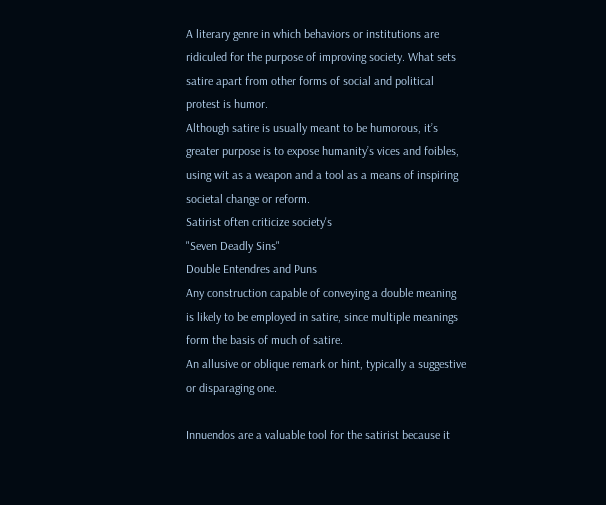A literary genre in which behaviors or institutions are ridiculed for the purpose of improving society. What sets satire apart from other forms of social and political protest is humor.
Although satire is usually meant to be humorous, it’s greater purpose is to expose humanity’s vices and foibles, using wit as a weapon and a tool as a means of inspiring societal change or reform.
Satirist often criticize society's
"Seven Deadly Sins"
Double Entendres and Puns
Any construction capable of conveying a double meaning is likely to be employed in satire, since multiple meanings form the basis of much of satire.
An allusive or oblique remark or hint, typically a suggestive or disparaging one.

Innuendos are a valuable tool for the satirist because it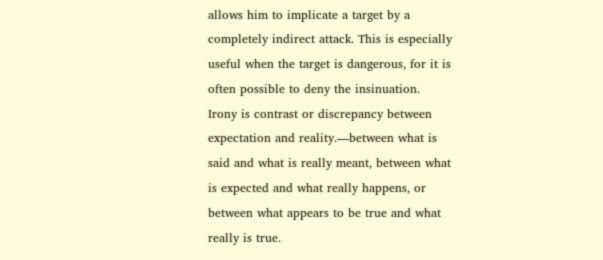allows him to implicate a target by a completely indirect attack. This is especially useful when the target is dangerous, for it is often possible to deny the insinuation.
Irony is contrast or discrepancy between expectation and reality.—between what is said and what is really meant, between what is expected and what really happens, or between what appears to be true and what really is true.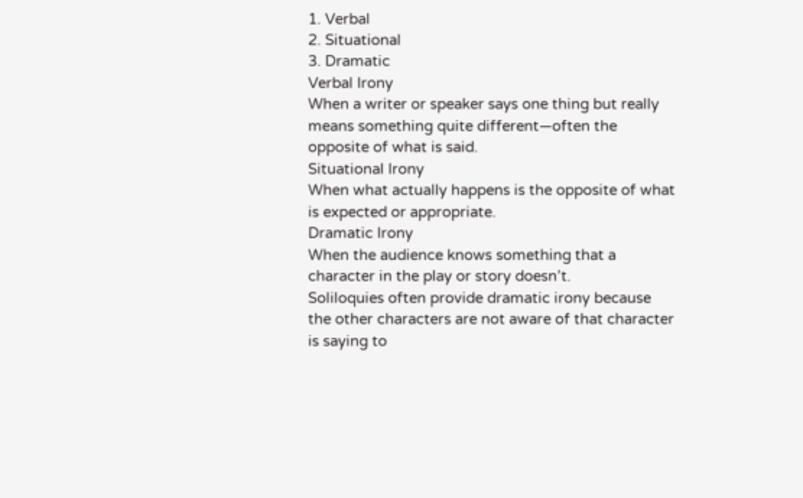1. Verbal
2. Situational
3. Dramatic
Verbal Irony
When a writer or speaker says one thing but really means something quite different—often the opposite of what is said.
Situational Irony
When what actually happens is the opposite of what is expected or appropriate.
Dramatic Irony
When the audience knows something that a character in the play or story doesn’t.
Soliloquies often provide dramatic irony because the other characters are not aware of that character is saying to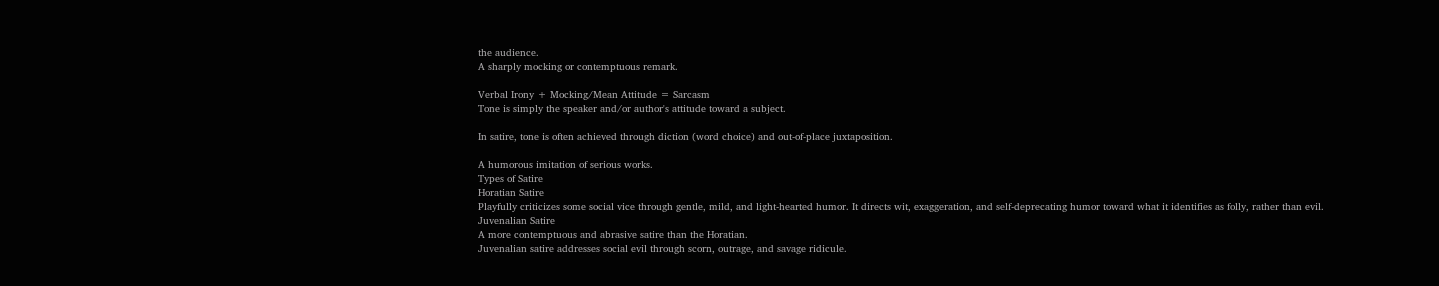the audience.
A sharply mocking or contemptuous remark.

Verbal Irony + Mocking/Mean Attitude = Sarcasm
Tone is simply the speaker and/or author's attitude toward a subject.

In satire, tone is often achieved through diction (word choice) and out-of-place juxtaposition.

A humorous imitation of serious works.
Types of Satire
Horatian Satire
Playfully criticizes some social vice through gentle, mild, and light-hearted humor. It directs wit, exaggeration, and self-deprecating humor toward what it identifies as folly, rather than evil.
Juvenalian Satire
A more contemptuous and abrasive satire than the Horatian.
Juvenalian satire addresses social evil through scorn, outrage, and savage ridicule.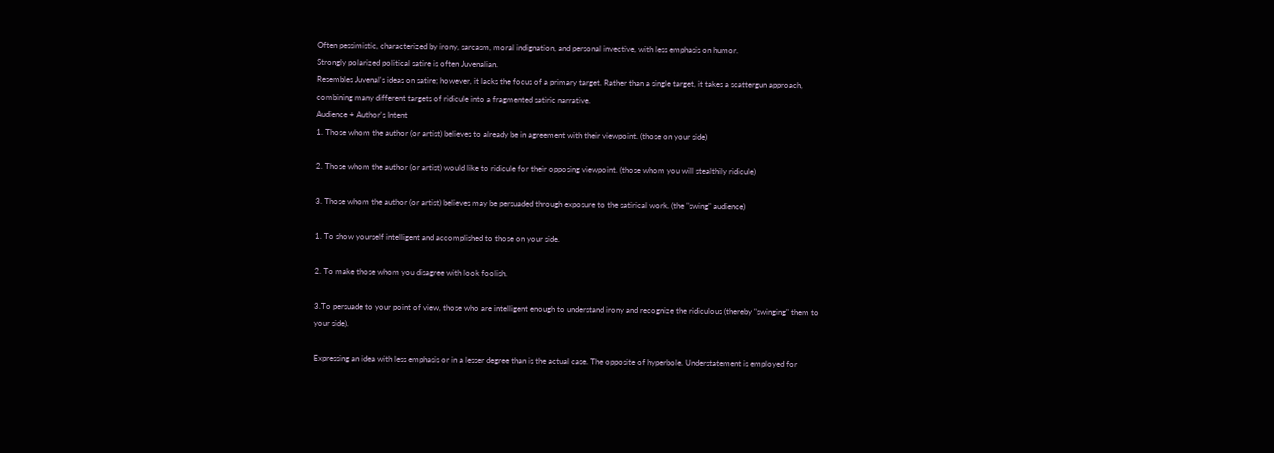Often pessimistic, characterized by irony, sarcasm, moral indignation, and personal invective, with less emphasis on humor.
Strongly polarized political satire is often Juvenalian.
Resembles Juvenal's ideas on satire; however, it lacks the focus of a primary target. Rather than a single target, it takes a scattergun approach, combining many different targets of ridicule into a fragmented satiric narrative.
Audience + Author's Intent
1. Those whom the author (or artist) believes to already be in agreement with their viewpoint. (those on your side)

2. Those whom the author (or artist) would like to ridicule for their opposing viewpoint. (those whom you will stealthily ridicule)

3. Those whom the author (or artist) believes may be persuaded through exposure to the satirical work. (the "swing" audience)

1. To show yourself intelligent and accomplished to those on your side.

2. To make those whom you disagree with look foolish.

3.To persuade to your point of view, those who are intelligent enough to understand irony and recognize the ridiculous (thereby "swinging" them to your side).

Expressing an idea with less emphasis or in a lesser degree than is the actual case. The opposite of hyperbole. Understatement is employed for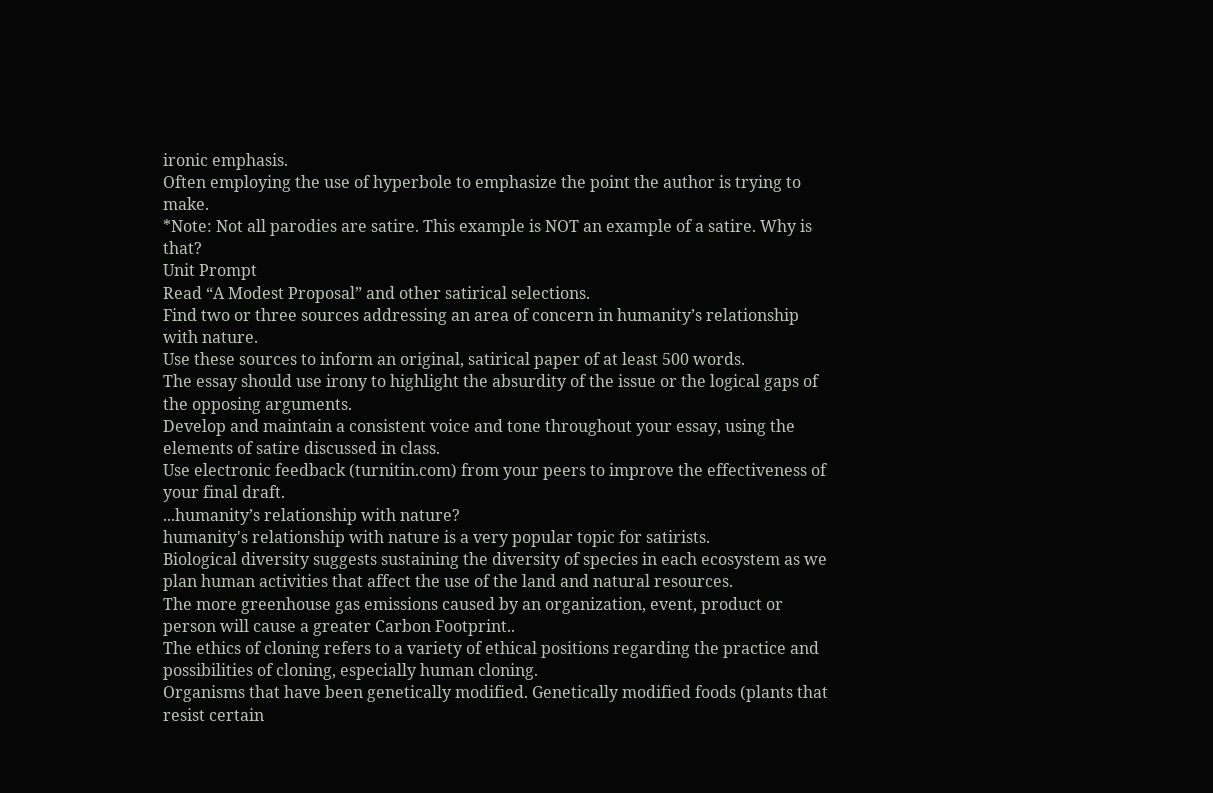ironic emphasis.
Often employing the use of hyperbole to emphasize the point the author is trying to make.
*Note: Not all parodies are satire. This example is NOT an example of a satire. Why is that?
Unit Prompt
Read “A Modest Proposal” and other satirical selections.
Find two or three sources addressing an area of concern in humanity’s relationship with nature.
Use these sources to inform an original, satirical paper of at least 500 words.
The essay should use irony to highlight the absurdity of the issue or the logical gaps of the opposing arguments.
Develop and maintain a consistent voice and tone throughout your essay, using the elements of satire discussed in class.
Use electronic feedback (turnitin.com) from your peers to improve the effectiveness of your final draft.
...humanity’s relationship with nature?
humanity's relationship with nature is a very popular topic for satirists.
Biological diversity suggests sustaining the diversity of species in each ecosystem as we plan human activities that affect the use of the land and natural resources.
The more greenhouse gas emissions caused by an organization, event, product or person will cause a greater Carbon Footprint..
The ethics of cloning refers to a variety of ethical positions regarding the practice and possibilities of cloning, especially human cloning.
Organisms that have been genetically modified. Genetically modified foods (plants that resist certain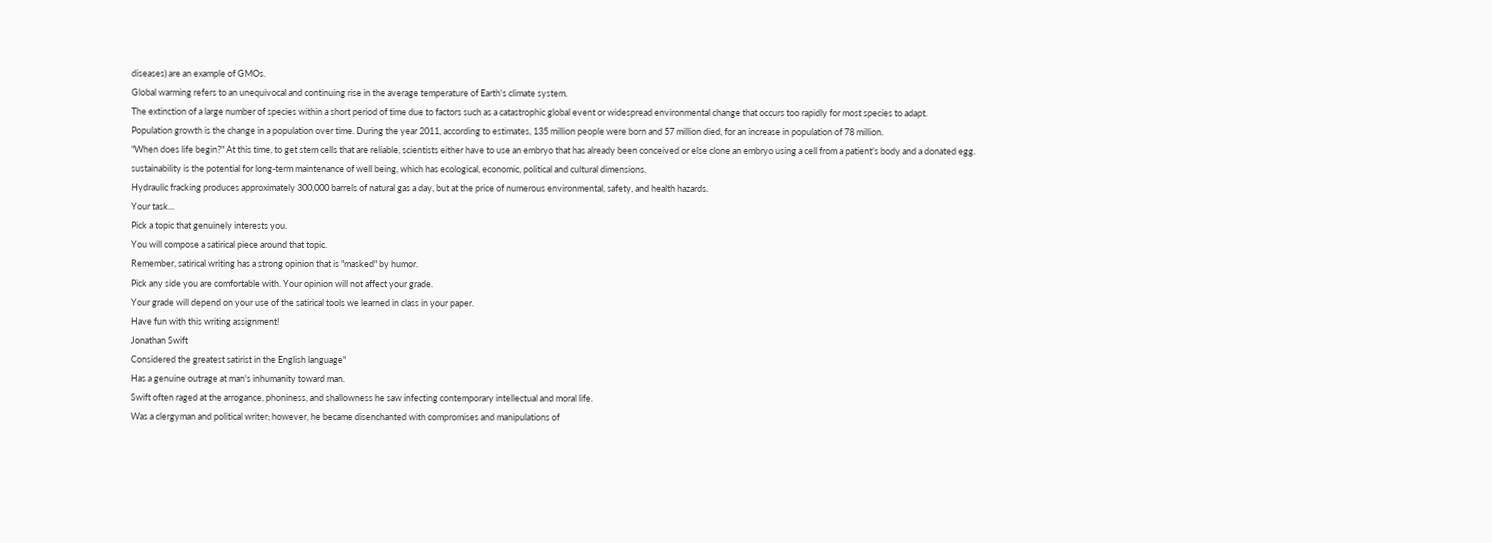diseases) are an example of GMOs.
Global warming refers to an unequivocal and continuing rise in the average temperature of Earth's climate system.
The extinction of a large number of species within a short period of time due to factors such as a catastrophic global event or widespread environmental change that occurs too rapidly for most species to adapt.
Population growth is the change in a population over time. During the year 2011, according to estimates, 135 million people were born and 57 million died, for an increase in population of 78 million.
"When does life begin?" At this time, to get stem cells that are reliable, scientists either have to use an embryo that has already been conceived or else clone an embryo using a cell from a patient's body and a donated egg.
sustainability is the potential for long-term maintenance of well being, which has ecological, economic, political and cultural dimensions.
Hydraulic fracking produces approximately 300,000 barrels of natural gas a day, but at the price of numerous environmental, safety, and health hazards.
Your task...
Pick a topic that genuinely interests you.
You will compose a satirical piece around that topic.
Remember, satirical writing has a strong opinion that is "masked" by humor.
Pick any side you are comfortable with. Your opinion will not affect your grade.
Your grade will depend on your use of the satirical tools we learned in class in your paper.
Have fun with this writing assignment!
Jonathan Swift
Considered the greatest satirist in the English language"
Has a genuine outrage at man's inhumanity toward man.
Swift often raged at the arrogance, phoniness, and shallowness he saw infecting contemporary intellectual and moral life.
Was a clergyman and political writer; however, he became disenchanted with compromises and manipulations of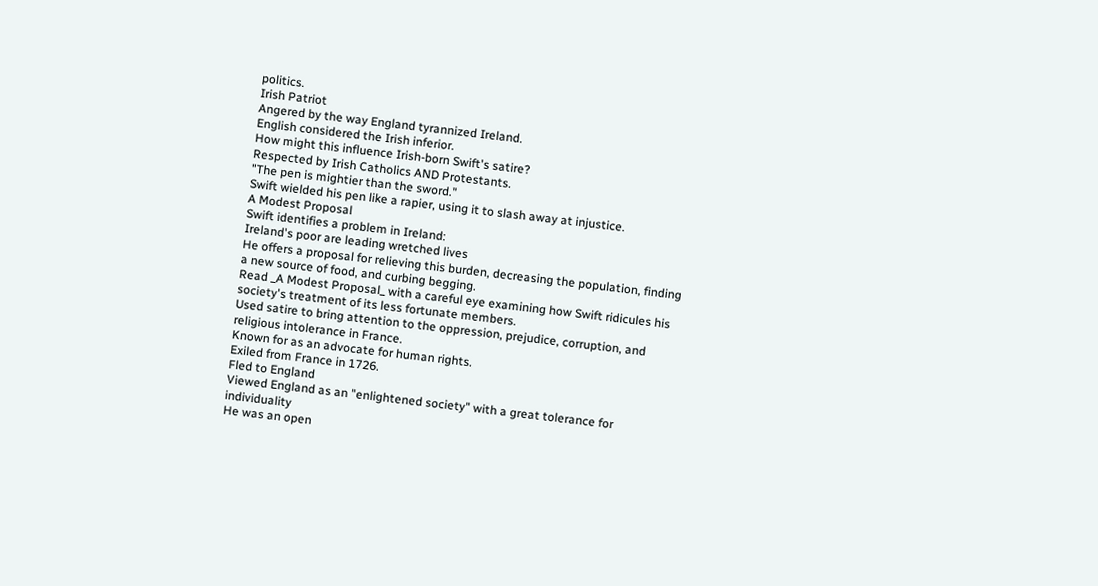politics.
Irish Patriot
Angered by the way England tyrannized Ireland.
English considered the Irish inferior.
How might this influence Irish-born Swift's satire?
Respected by Irish Catholics AND Protestants.
"The pen is mightier than the sword."
Swift wielded his pen like a rapier, using it to slash away at injustice.
A Modest Proposal
Swift identifies a problem in Ireland:
Ireland's poor are leading wretched lives
He offers a proposal for relieving this burden, decreasing the population, finding a new source of food, and curbing begging.
Read _A Modest Proposal_ with a careful eye examining how Swift ridicules his society's treatment of its less fortunate members.
Used satire to bring attention to the oppression, prejudice, corruption, and religious intolerance in France.
Known for as an advocate for human rights.
Exiled from France in 1726.
Fled to England
Viewed England as an "enlightened society" with a great tolerance for individuality
He was an open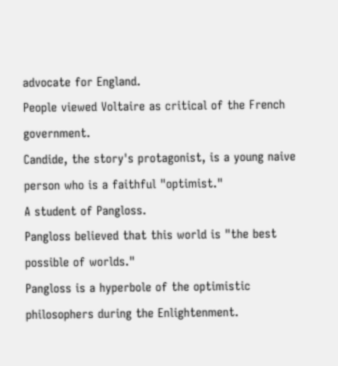advocate for England.
People viewed Voltaire as critical of the French government.
Candide, the story's protagonist, is a young naive person who is a faithful "optimist."
A student of Pangloss.
Pangloss believed that this world is "the best possible of worlds."
Pangloss is a hyperbole of the optimistic philosophers during the Enlightenment.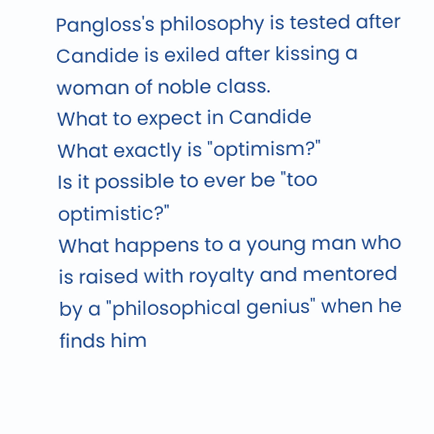Pangloss's philosophy is tested after Candide is exiled after kissing a woman of noble class.
What to expect in Candide
What exactly is "optimism?"
Is it possible to ever be "too optimistic?"
What happens to a young man who is raised with royalty and mentored by a "philosophical genius" when he finds him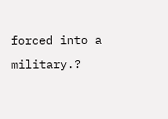forced into a military.?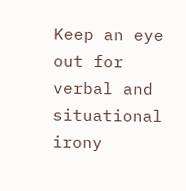Keep an eye out for verbal and situational irony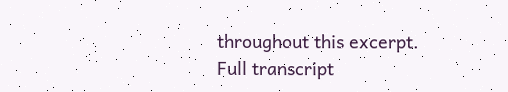throughout this excerpt.
Full transcript